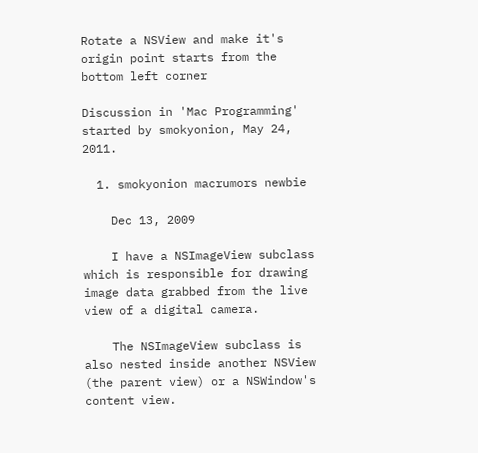Rotate a NSView and make it's origin point starts from the bottom left corner

Discussion in 'Mac Programming' started by smokyonion, May 24, 2011.

  1. smokyonion macrumors newbie

    Dec 13, 2009

    I have a NSImageView subclass which is responsible for drawing image data grabbed from the live view of a digital camera.

    The NSImageView subclass is also nested inside another NSView (the parent view) or a NSWindow's content view.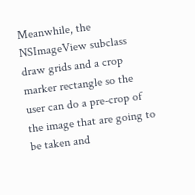Meanwhile, the NSImageView subclass draw grids and a crop marker rectangle so the user can do a pre-crop of the image that are going to be taken and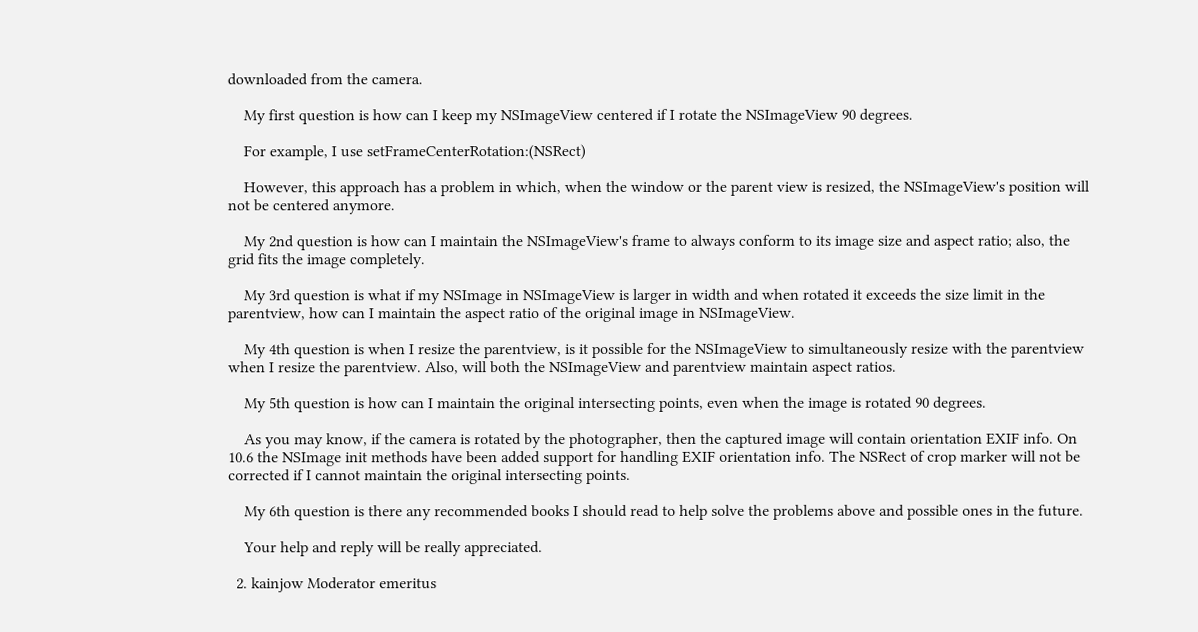downloaded from the camera.

    My first question is how can I keep my NSImageView centered if I rotate the NSImageView 90 degrees.

    For example, I use setFrameCenterRotation:(NSRect)

    However, this approach has a problem in which, when the window or the parent view is resized, the NSImageView's position will not be centered anymore.

    My 2nd question is how can I maintain the NSImageView's frame to always conform to its image size and aspect ratio; also, the grid fits the image completely.

    My 3rd question is what if my NSImage in NSImageView is larger in width and when rotated it exceeds the size limit in the parentview, how can I maintain the aspect ratio of the original image in NSImageView.

    My 4th question is when I resize the parentview, is it possible for the NSImageView to simultaneously resize with the parentview when I resize the parentview. Also, will both the NSImageView and parentview maintain aspect ratios.

    My 5th question is how can I maintain the original intersecting points, even when the image is rotated 90 degrees.

    As you may know, if the camera is rotated by the photographer, then the captured image will contain orientation EXIF info. On 10.6 the NSImage init methods have been added support for handling EXIF orientation info. The NSRect of crop marker will not be corrected if I cannot maintain the original intersecting points.

    My 6th question is there any recommended books I should read to help solve the problems above and possible ones in the future.

    Your help and reply will be really appreciated.

  2. kainjow Moderator emeritus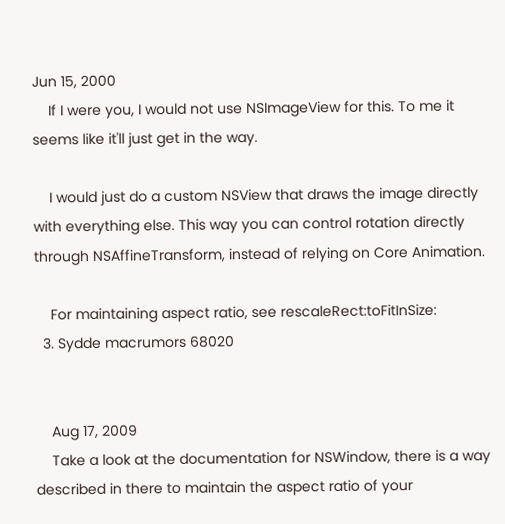Jun 15, 2000
    If I were you, I would not use NSImageView for this. To me it seems like it'll just get in the way.

    I would just do a custom NSView that draws the image directly with everything else. This way you can control rotation directly through NSAffineTransform, instead of relying on Core Animation.

    For maintaining aspect ratio, see rescaleRect:toFitInSize:
  3. Sydde macrumors 68020


    Aug 17, 2009
    Take a look at the documentation for NSWindow, there is a way described in there to maintain the aspect ratio of your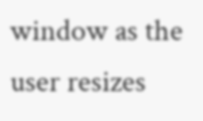window as the user resizes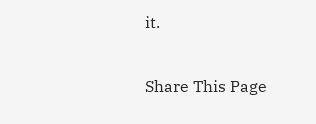it.

Share This Page